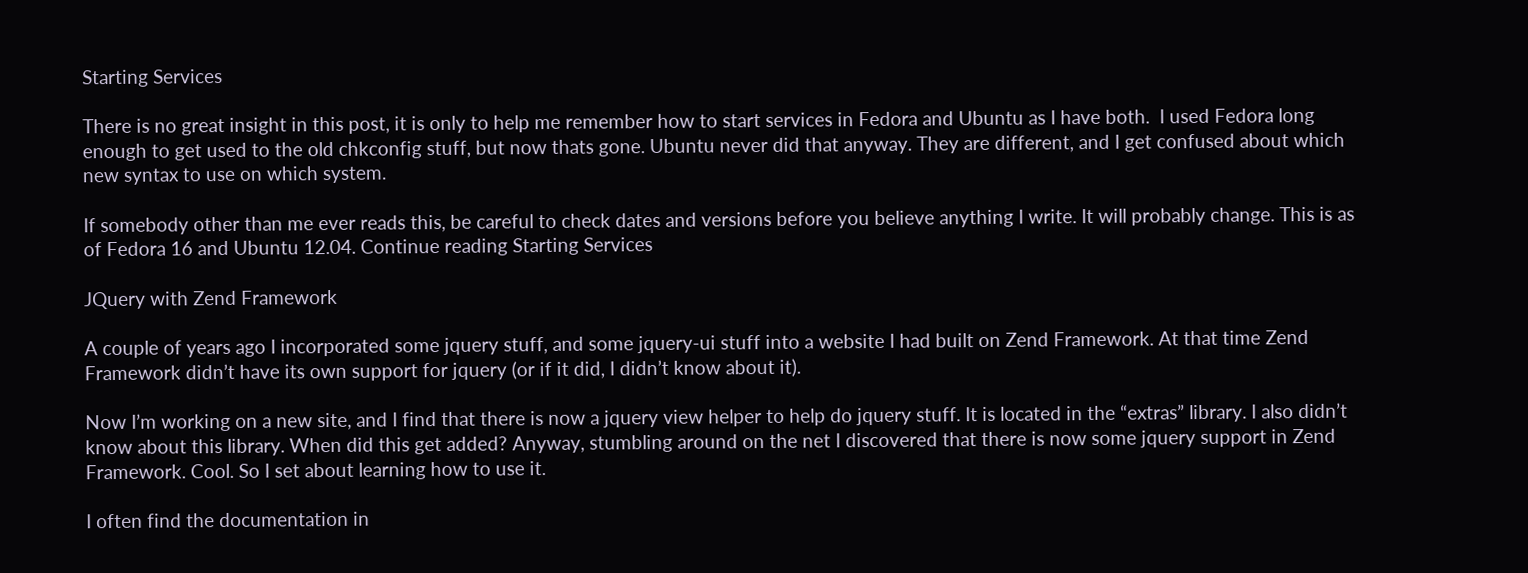Starting Services

There is no great insight in this post, it is only to help me remember how to start services in Fedora and Ubuntu as I have both.  I used Fedora long enough to get used to the old chkconfig stuff, but now thats gone. Ubuntu never did that anyway. They are different, and I get confused about which new syntax to use on which system.

If somebody other than me ever reads this, be careful to check dates and versions before you believe anything I write. It will probably change. This is as of Fedora 16 and Ubuntu 12.04. Continue reading Starting Services

JQuery with Zend Framework

A couple of years ago I incorporated some jquery stuff, and some jquery-ui stuff into a website I had built on Zend Framework. At that time Zend Framework didn’t have its own support for jquery (or if it did, I didn’t know about it).

Now I’m working on a new site, and I find that there is now a jquery view helper to help do jquery stuff. It is located in the “extras” library. I also didn’t know about this library. When did this get added? Anyway, stumbling around on the net I discovered that there is now some jquery support in Zend Framework. Cool. So I set about learning how to use it.

I often find the documentation in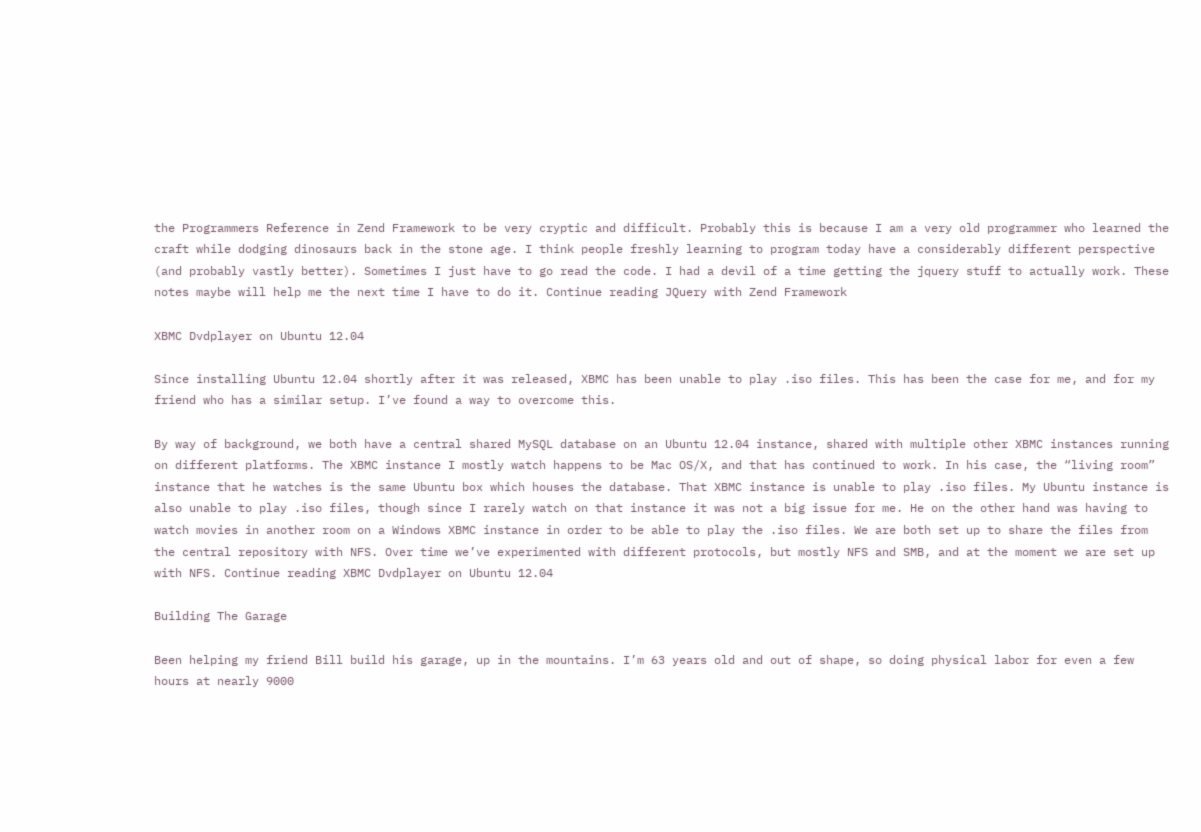the Programmers Reference in Zend Framework to be very cryptic and difficult. Probably this is because I am a very old programmer who learned the craft while dodging dinosaurs back in the stone age. I think people freshly learning to program today have a considerably different perspective (and probably vastly better). Sometimes I just have to go read the code. I had a devil of a time getting the jquery stuff to actually work. These notes maybe will help me the next time I have to do it. Continue reading JQuery with Zend Framework

XBMC Dvdplayer on Ubuntu 12.04

Since installing Ubuntu 12.04 shortly after it was released, XBMC has been unable to play .iso files. This has been the case for me, and for my friend who has a similar setup. I’ve found a way to overcome this.

By way of background, we both have a central shared MySQL database on an Ubuntu 12.04 instance, shared with multiple other XBMC instances running on different platforms. The XBMC instance I mostly watch happens to be Mac OS/X, and that has continued to work. In his case, the “living room” instance that he watches is the same Ubuntu box which houses the database. That XBMC instance is unable to play .iso files. My Ubuntu instance is also unable to play .iso files, though since I rarely watch on that instance it was not a big issue for me. He on the other hand was having to watch movies in another room on a Windows XBMC instance in order to be able to play the .iso files. We are both set up to share the files from the central repository with NFS. Over time we’ve experimented with different protocols, but mostly NFS and SMB, and at the moment we are set up with NFS. Continue reading XBMC Dvdplayer on Ubuntu 12.04

Building The Garage

Been helping my friend Bill build his garage, up in the mountains. I’m 63 years old and out of shape, so doing physical labor for even a few hours at nearly 9000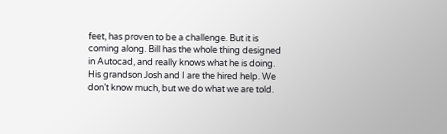feet, has proven to be a challenge. But it is coming along. Bill has the whole thing designed in Autocad, and really knows what he is doing. His grandson Josh and I are the hired help. We don’t know much, but we do what we are told.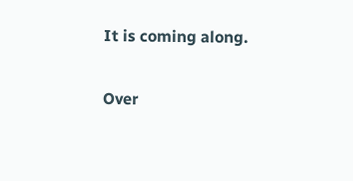It is coming along.

Over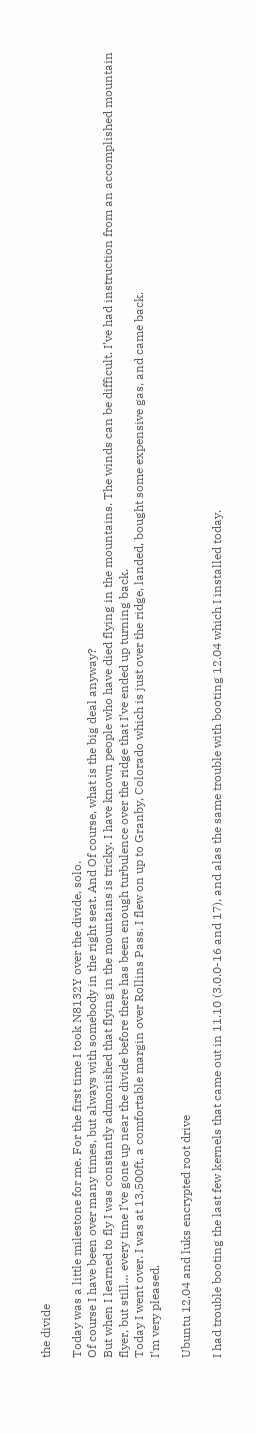the divide

Today was a little milestone for me. For the first time I took N8132Y over the divide, solo.
Of course I have been over many times, but always with somebody in the right seat. And Of course, what is the big deal anyway?
But when I learned to fly I was constantly admonished that flying in the mountains is tricky. I have known people who have died flying in the mountains. The winds can be difficult. I’ve had instruction from an accomplished mountain flyer, but still… every time I’ve gone up near the divide before there has been enough turbulence over the ridge that I’ve ended up turning back.
Today I went over. I was at 13,500ft, a comfortable margin over Rollins Pass. I flew on up to Granby, Colorado which is just over the ridge, landed, bought some expensive gas, and came back.
I’m very pleased.

Ubuntu 12.04 and luks encrypted root drive

I had trouble booting the last few kernels that came out in 11.10 (3.0.0-16 and 17), and alas the same trouble with booting 12.04 which I installed today.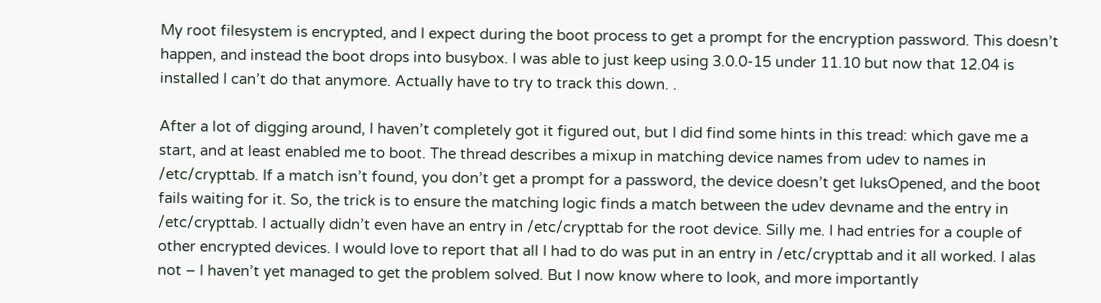My root filesystem is encrypted, and I expect during the boot process to get a prompt for the encryption password. This doesn’t happen, and instead the boot drops into busybox. I was able to just keep using 3.0.0-15 under 11.10 but now that 12.04 is installed I can’t do that anymore. Actually have to try to track this down. .

After a lot of digging around, I haven’t completely got it figured out, but I did find some hints in this tread: which gave me a start, and at least enabled me to boot. The thread describes a mixup in matching device names from udev to names in /etc/crypttab. If a match isn’t found, you don’t get a prompt for a password, the device doesn’t get luksOpened, and the boot fails waiting for it. So, the trick is to ensure the matching logic finds a match between the udev devname and the entry in /etc/crypttab. I actually didn’t even have an entry in /etc/crypttab for the root device. Silly me. I had entries for a couple of other encrypted devices. I would love to report that all I had to do was put in an entry in /etc/crypttab and it all worked. I alas not – I haven’t yet managed to get the problem solved. But I now know where to look, and more importantly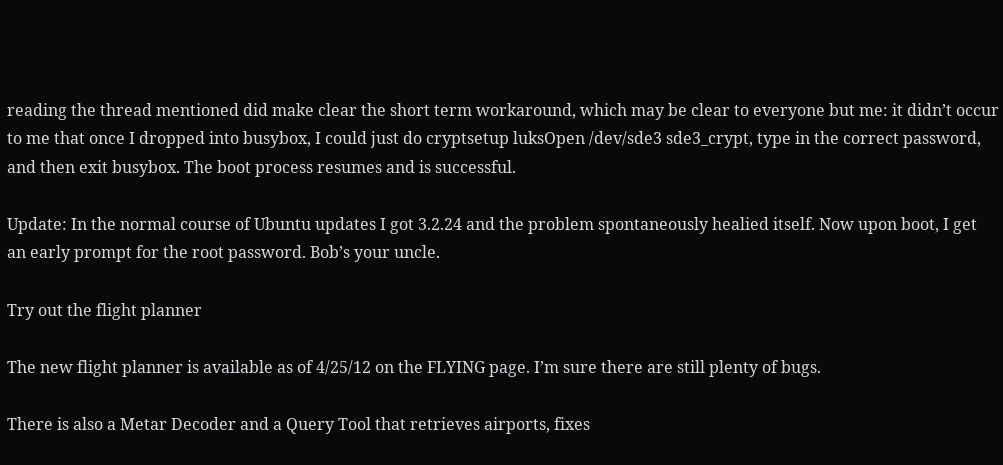reading the thread mentioned did make clear the short term workaround, which may be clear to everyone but me: it didn’t occur to me that once I dropped into busybox, I could just do cryptsetup luksOpen /dev/sde3 sde3_crypt, type in the correct password, and then exit busybox. The boot process resumes and is successful.

Update: In the normal course of Ubuntu updates I got 3.2.24 and the problem spontaneously healied itself. Now upon boot, I get an early prompt for the root password. Bob’s your uncle.

Try out the flight planner

The new flight planner is available as of 4/25/12 on the FLYING page. I’m sure there are still plenty of bugs.

There is also a Metar Decoder and a Query Tool that retrieves airports, fixes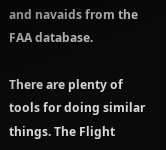and navaids from the FAA database.

There are plenty of tools for doing similar things. The Flight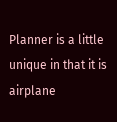Planner is a little unique in that it is airplane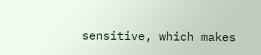sensitive, which makes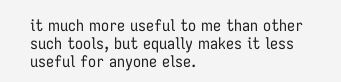it much more useful to me than other such tools, but equally makes it less useful for anyone else.